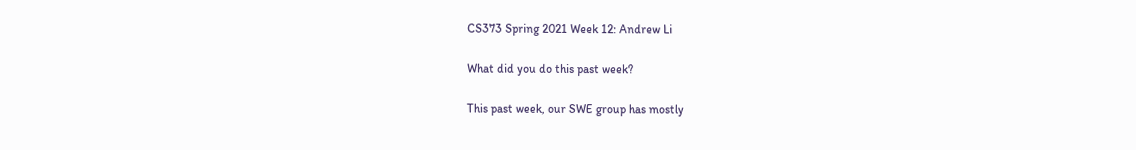CS373 Spring 2021 Week 12: Andrew Li

What did you do this past week?

This past week, our SWE group has mostly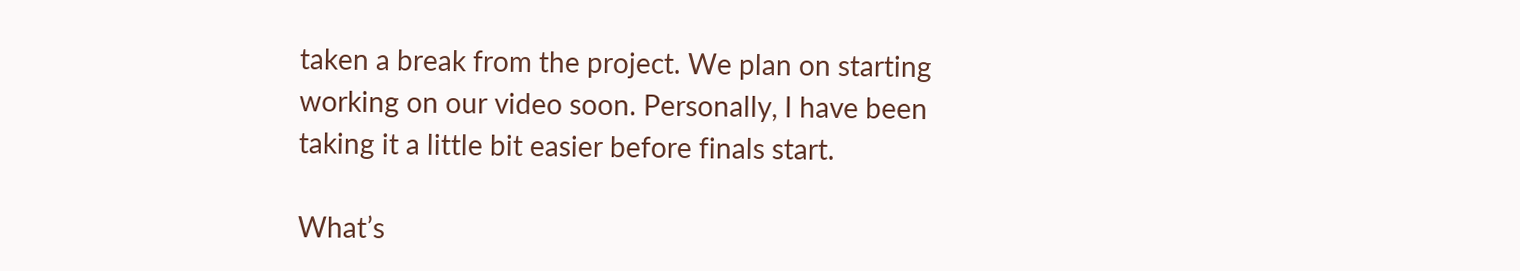taken a break from the project. We plan on starting working on our video soon. Personally, I have been taking it a little bit easier before finals start.

What’s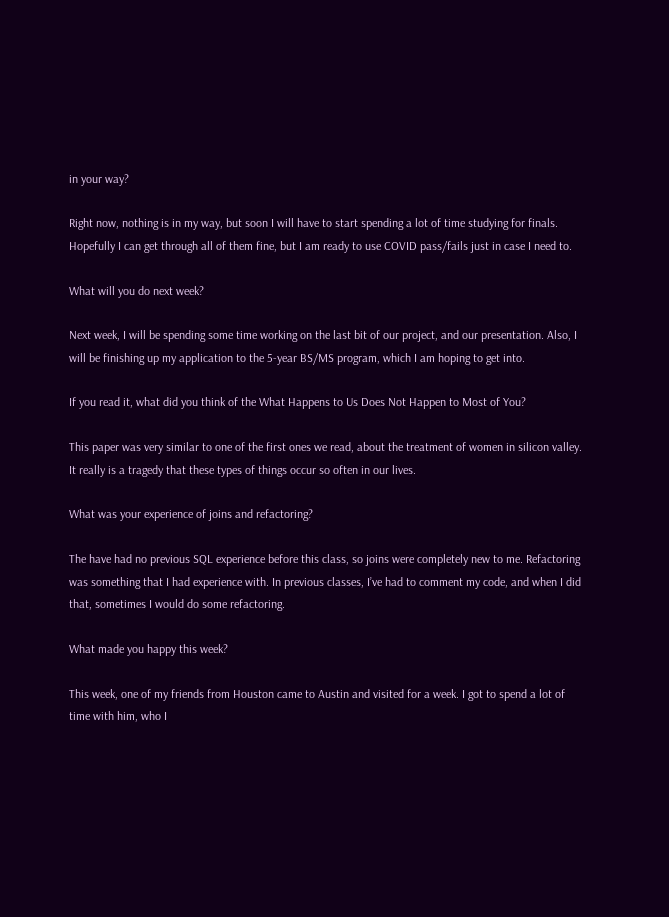in your way?

Right now, nothing is in my way, but soon I will have to start spending a lot of time studying for finals. Hopefully I can get through all of them fine, but I am ready to use COVID pass/fails just in case I need to.

What will you do next week?

Next week, I will be spending some time working on the last bit of our project, and our presentation. Also, I will be finishing up my application to the 5-year BS/MS program, which I am hoping to get into.

If you read it, what did you think of the What Happens to Us Does Not Happen to Most of You?

This paper was very similar to one of the first ones we read, about the treatment of women in silicon valley. It really is a tragedy that these types of things occur so often in our lives.

What was your experience of joins and refactoring?

The have had no previous SQL experience before this class, so joins were completely new to me. Refactoring was something that I had experience with. In previous classes, I’ve had to comment my code, and when I did that, sometimes I would do some refactoring.

What made you happy this week?

This week, one of my friends from Houston came to Austin and visited for a week. I got to spend a lot of time with him, who I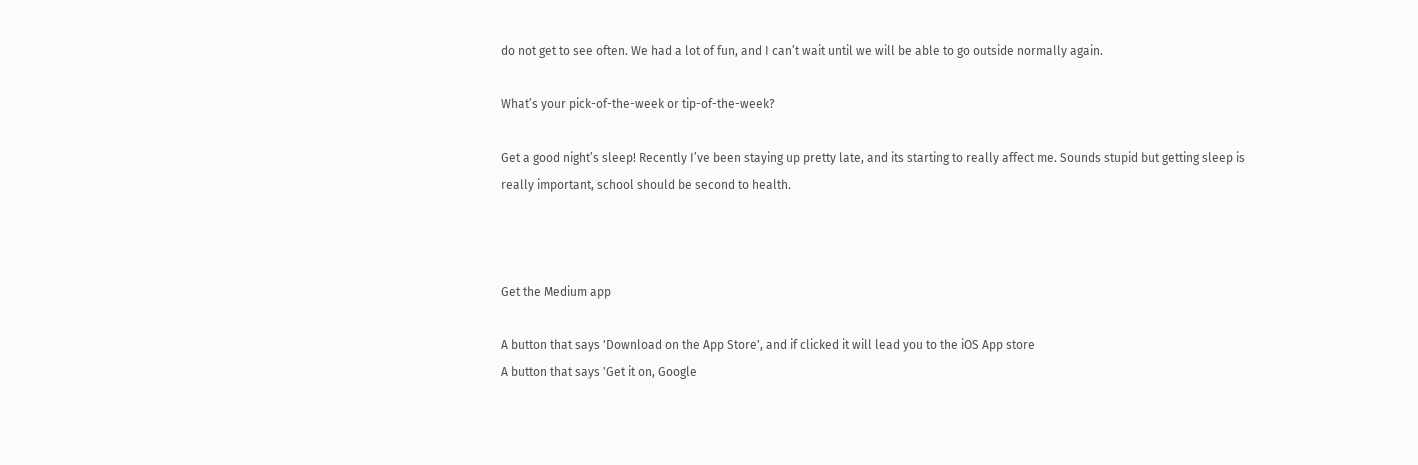do not get to see often. We had a lot of fun, and I can’t wait until we will be able to go outside normally again.

What’s your pick-of-the-week or tip-of-the-week?

Get a good night’s sleep! Recently I’ve been staying up pretty late, and its starting to really affect me. Sounds stupid but getting sleep is really important, school should be second to health.



Get the Medium app

A button that says 'Download on the App Store', and if clicked it will lead you to the iOS App store
A button that says 'Get it on, Google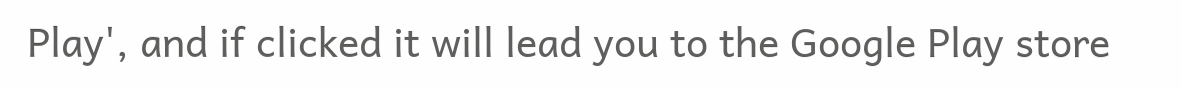Play', and if clicked it will lead you to the Google Play store